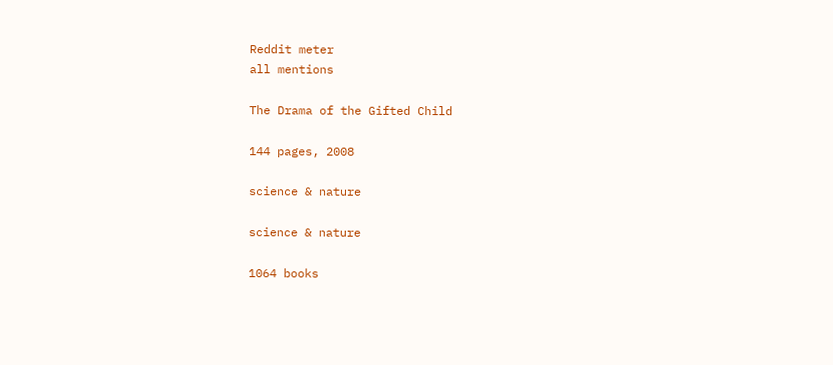Reddit meter
all mentions

The Drama of the Gifted Child

144 pages, 2008

science & nature

science & nature

1064 books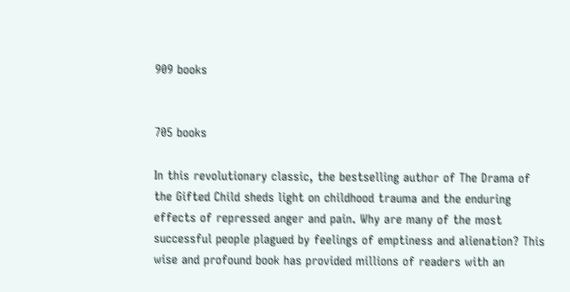909 books


705 books

In this revolutionary classic, the bestselling author of The Drama of the Gifted Child sheds light on childhood trauma and the enduring effects of repressed anger and pain. Why are many of the most successful people plagued by feelings of emptiness and alienation? This wise and profound book has provided millions of readers with an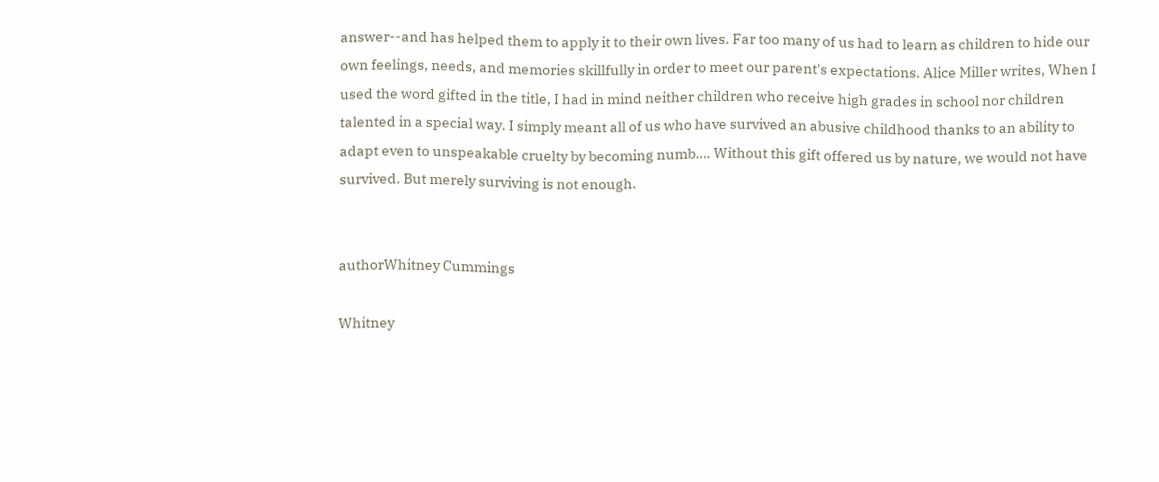answer--and has helped them to apply it to their own lives. Far too many of us had to learn as children to hide our own feelings, needs, and memories skillfully in order to meet our parent's expectations. Alice Miller writes, When I used the word gifted in the title, I had in mind neither children who receive high grades in school nor children talented in a special way. I simply meant all of us who have survived an abusive childhood thanks to an ability to adapt even to unspeakable cruelty by becoming numb…. Without this gift offered us by nature, we would not have survived. But merely surviving is not enough.


authorWhitney Cummings

Whitney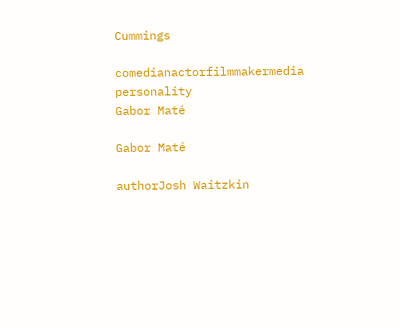Cummings

comedianactorfilmmakermedia personality
Gabor Maté

Gabor Maté

authorJosh Waitzkin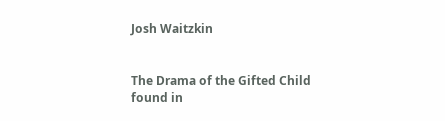Josh Waitzkin


The Drama of the Gifted Child found in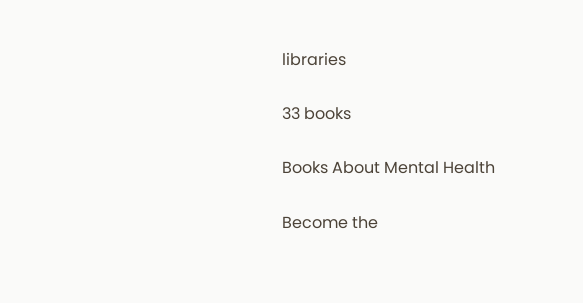libraries

33 books

Books About Mental Health

Become the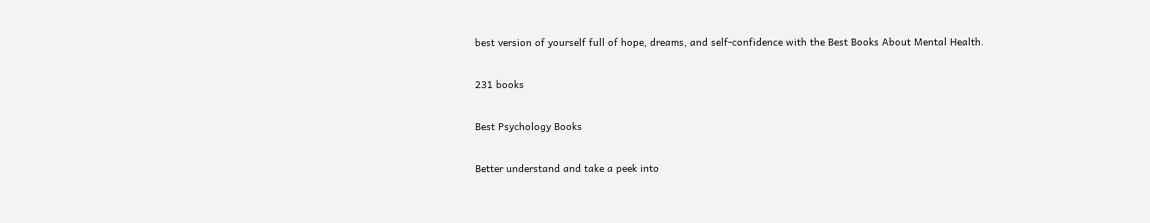best version of yourself full of hope, dreams, and self-confidence with the Best Books About Mental Health.

231 books

Best Psychology Books

Better understand and take a peek into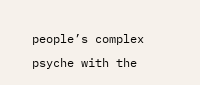people’s complex psyche with the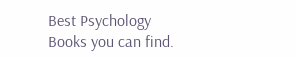Best Psychology Books you can find.